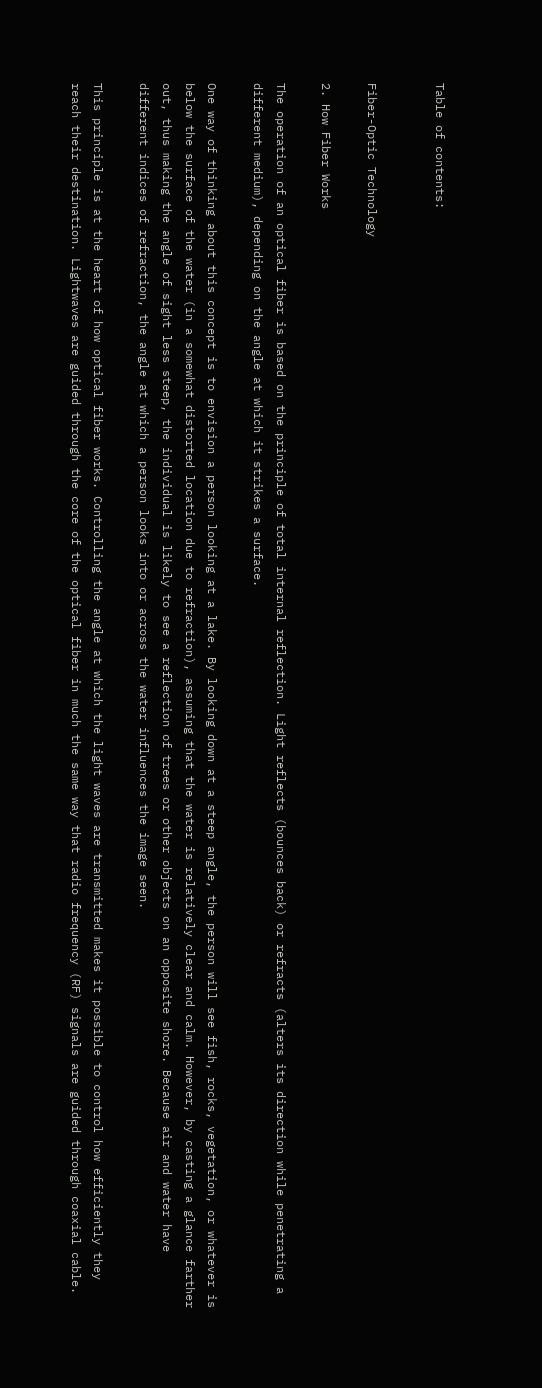Table of contents:


Fiber-Optic Technology

2. How Fiber Works

The operation of an optical fiber is based on the principle of total internal reflection. Light reflects (bounces back) or refracts (alters its direction while penetrating a different medium), depending on the angle at which it strikes a surface.

One way of thinking about this concept is to envision a person looking at a lake. By looking down at a steep angle, the person will see fish, rocks, vegetation, or whatever is below the surface of the water (in a somewhat distorted location due to refraction), assuming that the water is relatively clear and calm. However, by casting a glance farther out, thus making the angle of sight less steep, the individual is likely to see a reflection of trees or other objects on an opposite shore. Because air and water have different indices of refraction, the angle at which a person looks into or across the water influences the image seen.

This principle is at the heart of how optical fiber works. Controlling the angle at which the light waves are transmitted makes it possible to control how efficiently they reach their destination. Lightwaves are guided through the core of the optical fiber in much the same way that radio frequency (RF) signals are guided through coaxial cable.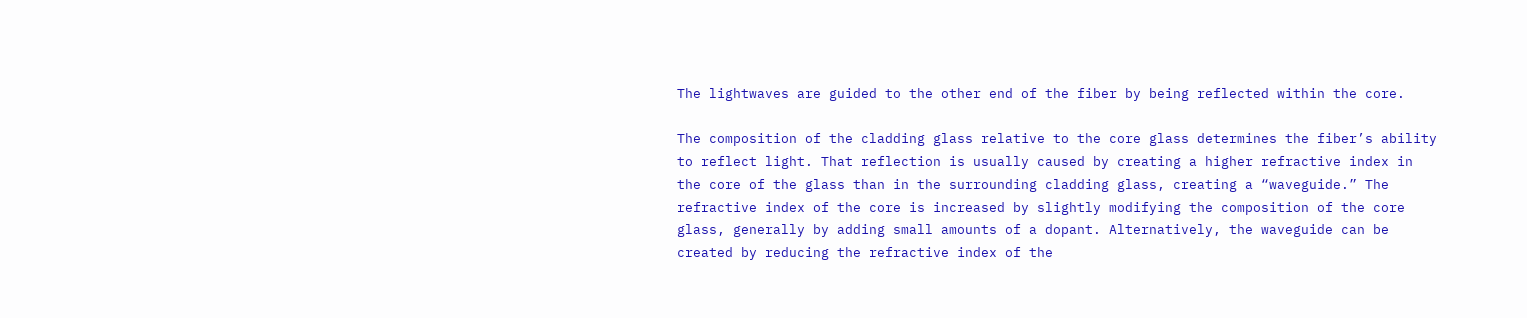The lightwaves are guided to the other end of the fiber by being reflected within the core.

The composition of the cladding glass relative to the core glass determines the fiber’s ability to reflect light. That reflection is usually caused by creating a higher refractive index in the core of the glass than in the surrounding cladding glass, creating a “waveguide.” The refractive index of the core is increased by slightly modifying the composition of the core glass, generally by adding small amounts of a dopant. Alternatively, the waveguide can be created by reducing the refractive index of the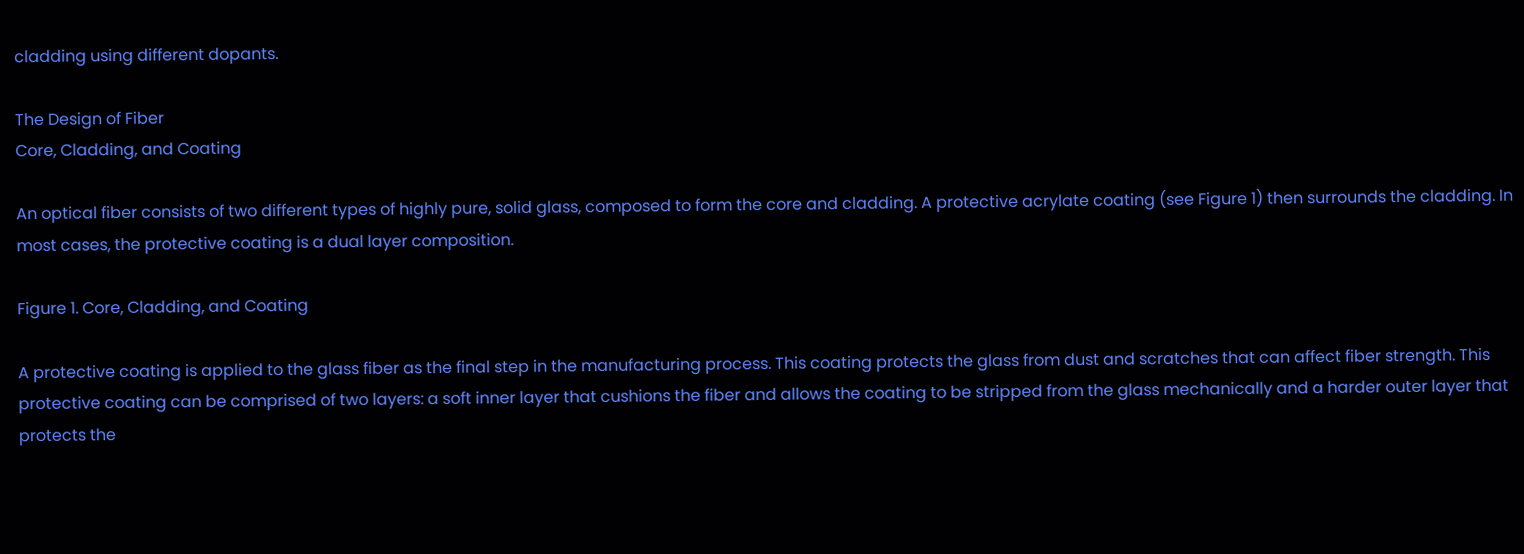cladding using different dopants.

The Design of Fiber
Core, Cladding, and Coating

An optical fiber consists of two different types of highly pure, solid glass, composed to form the core and cladding. A protective acrylate coating (see Figure 1) then surrounds the cladding. In most cases, the protective coating is a dual layer composition.

Figure 1. Core, Cladding, and Coating

A protective coating is applied to the glass fiber as the final step in the manufacturing process. This coating protects the glass from dust and scratches that can affect fiber strength. This protective coating can be comprised of two layers: a soft inner layer that cushions the fiber and allows the coating to be stripped from the glass mechanically and a harder outer layer that protects the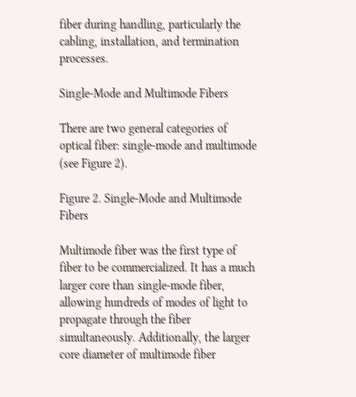fiber during handling, particularly the cabling, installation, and termination processes.

Single-Mode and Multimode Fibers

There are two general categories of optical fiber: single-mode and multimode (see Figure 2).

Figure 2. Single-Mode and Multimode Fibers

Multimode fiber was the first type of fiber to be commercialized. It has a much larger core than single-mode fiber, allowing hundreds of modes of light to propagate through the fiber simultaneously. Additionally, the larger core diameter of multimode fiber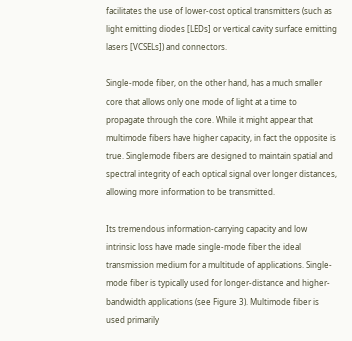facilitates the use of lower-cost optical transmitters (such as light emitting diodes [LEDs] or vertical cavity surface emitting lasers [VCSELs]) and connectors.

Single-mode fiber, on the other hand, has a much smaller core that allows only one mode of light at a time to propagate through the core. While it might appear that multimode fibers have higher capacity, in fact the opposite is true. Singlemode fibers are designed to maintain spatial and spectral integrity of each optical signal over longer distances, allowing more information to be transmitted.

Its tremendous information-carrying capacity and low intrinsic loss have made single-mode fiber the ideal transmission medium for a multitude of applications. Single-mode fiber is typically used for longer-distance and higher-bandwidth applications (see Figure 3). Multimode fiber is used primarily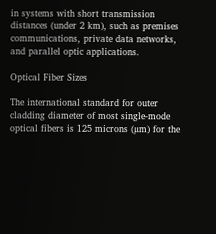in systems with short transmission distances (under 2 km), such as premises communications, private data networks, and parallel optic applications.

Optical Fiber Sizes

The international standard for outer cladding diameter of most single-mode optical fibers is 125 microns (µm) for the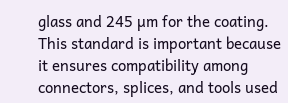glass and 245 µm for the coating. This standard is important because it ensures compatibility among connectors, splices, and tools used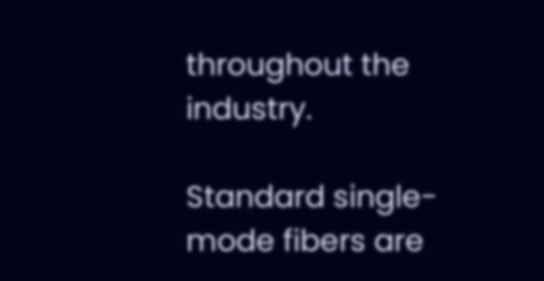throughout the industry.

Standard single-mode fibers are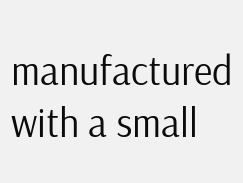manufactured with a small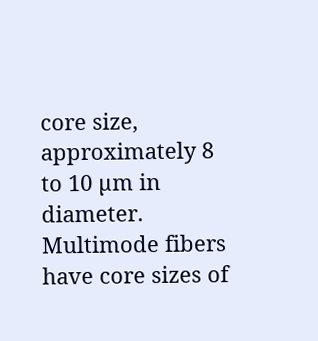core size, approximately 8 to 10 µm in diameter. Multimode fibers have core sizes of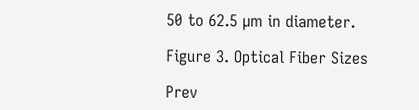50 to 62.5 µm in diameter.

Figure 3. Optical Fiber Sizes

Prev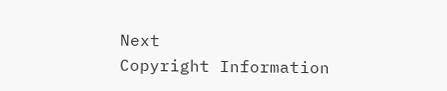Next
Copyright Information